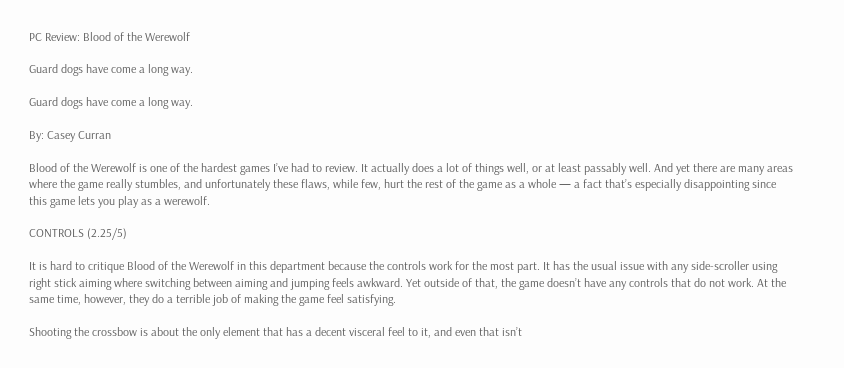PC Review: Blood of the Werewolf

Guard dogs have come a long way.

Guard dogs have come a long way.

By: Casey Curran

Blood of the Werewolf is one of the hardest games I’ve had to review. It actually does a lot of things well, or at least passably well. And yet there are many areas where the game really stumbles, and unfortunately these flaws, while few, hurt the rest of the game as a whole — a fact that’s especially disappointing since this game lets you play as a werewolf.

CONTROLS (2.25/5)

It is hard to critique Blood of the Werewolf in this department because the controls work for the most part. It has the usual issue with any side-scroller using right stick aiming where switching between aiming and jumping feels awkward. Yet outside of that, the game doesn’t have any controls that do not work. At the same time, however, they do a terrible job of making the game feel satisfying.

Shooting the crossbow is about the only element that has a decent visceral feel to it, and even that isn’t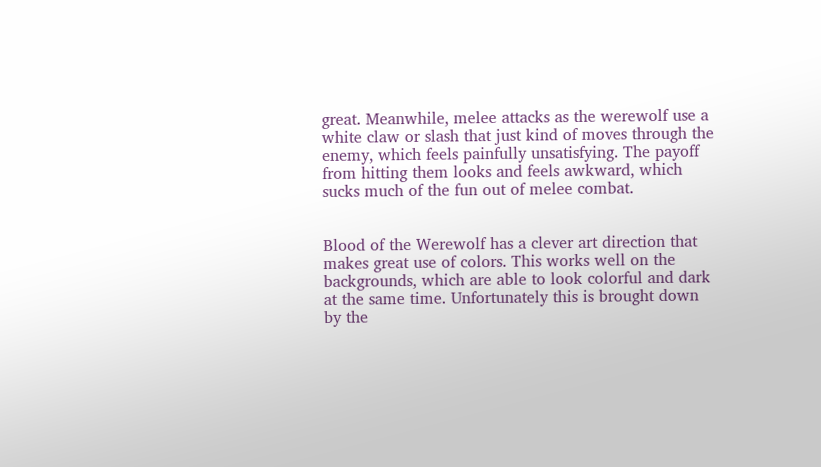great. Meanwhile, melee attacks as the werewolf use a white claw or slash that just kind of moves through the enemy, which feels painfully unsatisfying. The payoff from hitting them looks and feels awkward, which sucks much of the fun out of melee combat.


Blood of the Werewolf has a clever art direction that makes great use of colors. This works well on the backgrounds, which are able to look colorful and dark at the same time. Unfortunately this is brought down by the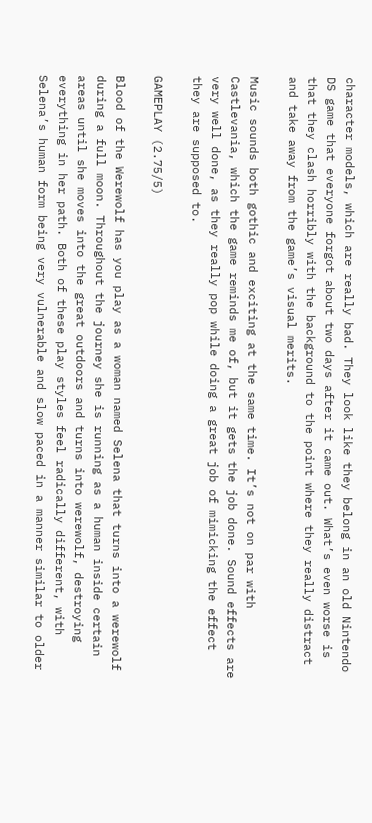character models, which are really bad. They look like they belong in an old Nintendo DS game that everyone forgot about two days after it came out. What’s even worse is that they clash horribly with the background to the point where they really distract and take away from the game’s visual merits.

Music sounds both gothic and exciting at the same time. It’s not on par with Castlevania, which the game reminds me of, but it gets the job done. Sound effects are very well done, as they really pop while doing a great job of mimicking the effect they are supposed to.

GAMEPLAY (2.75/5)

Blood of the Werewolf has you play as a woman named Selena that turns into a werewolf during a full moon. Throughout the journey she is running as a human inside certain areas until she moves into the great outdoors and turns into werewolf, destroying everything in her path. Both of these play styles feel radically different, with Selena’s human form being very vulnerable and slow paced in a manner similar to older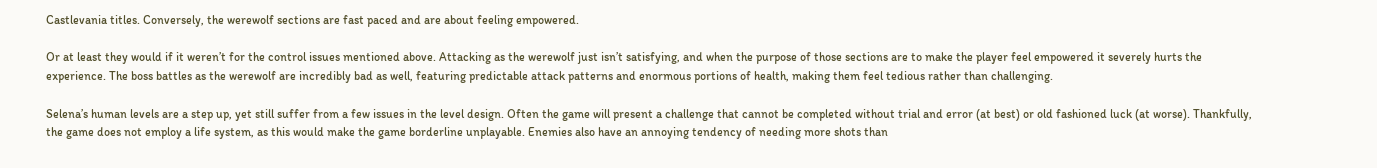Castlevania titles. Conversely, the werewolf sections are fast paced and are about feeling empowered.

Or at least they would if it weren’t for the control issues mentioned above. Attacking as the werewolf just isn’t satisfying, and when the purpose of those sections are to make the player feel empowered it severely hurts the experience. The boss battles as the werewolf are incredibly bad as well, featuring predictable attack patterns and enormous portions of health, making them feel tedious rather than challenging.

Selena’s human levels are a step up, yet still suffer from a few issues in the level design. Often the game will present a challenge that cannot be completed without trial and error (at best) or old fashioned luck (at worse). Thankfully, the game does not employ a life system, as this would make the game borderline unplayable. Enemies also have an annoying tendency of needing more shots than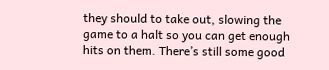they should to take out, slowing the game to a halt so you can get enough hits on them. There’s still some good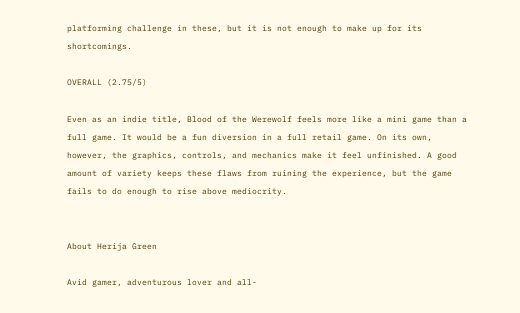platforming challenge in these, but it is not enough to make up for its shortcomings.

OVERALL (2.75/5)

Even as an indie title, Blood of the Werewolf feels more like a mini game than a full game. It would be a fun diversion in a full retail game. On its own, however, the graphics, controls, and mechanics make it feel unfinished. A good amount of variety keeps these flaws from ruining the experience, but the game fails to do enough to rise above mediocrity.


About Herija Green

Avid gamer, adventurous lover and all-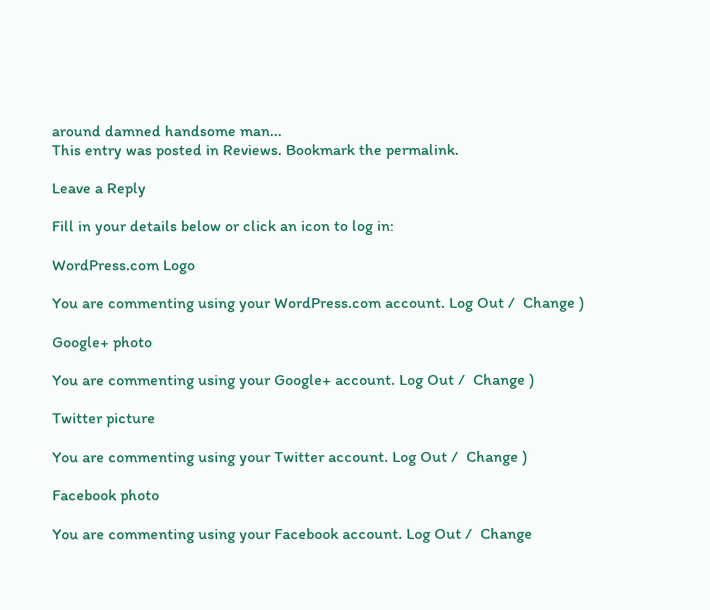around damned handsome man...
This entry was posted in Reviews. Bookmark the permalink.

Leave a Reply

Fill in your details below or click an icon to log in:

WordPress.com Logo

You are commenting using your WordPress.com account. Log Out /  Change )

Google+ photo

You are commenting using your Google+ account. Log Out /  Change )

Twitter picture

You are commenting using your Twitter account. Log Out /  Change )

Facebook photo

You are commenting using your Facebook account. Log Out /  Change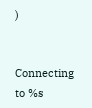)


Connecting to %s